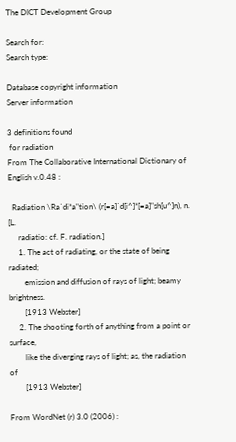The DICT Development Group

Search for:
Search type:

Database copyright information
Server information

3 definitions found
 for radiation
From The Collaborative International Dictionary of English v.0.48 :

  Radiation \Ra`di*a"tion\ (r[=a]`d[i^]*[=a]"sh[u^]n), n. [L.
     radiatio: cf. F. radiation.]
     1. The act of radiating, or the state of being radiated;
        emission and diffusion of rays of light; beamy brightness.
        [1913 Webster]
     2. The shooting forth of anything from a point or surface,
        like the diverging rays of light; as, the radiation of
        [1913 Webster]

From WordNet (r) 3.0 (2006) :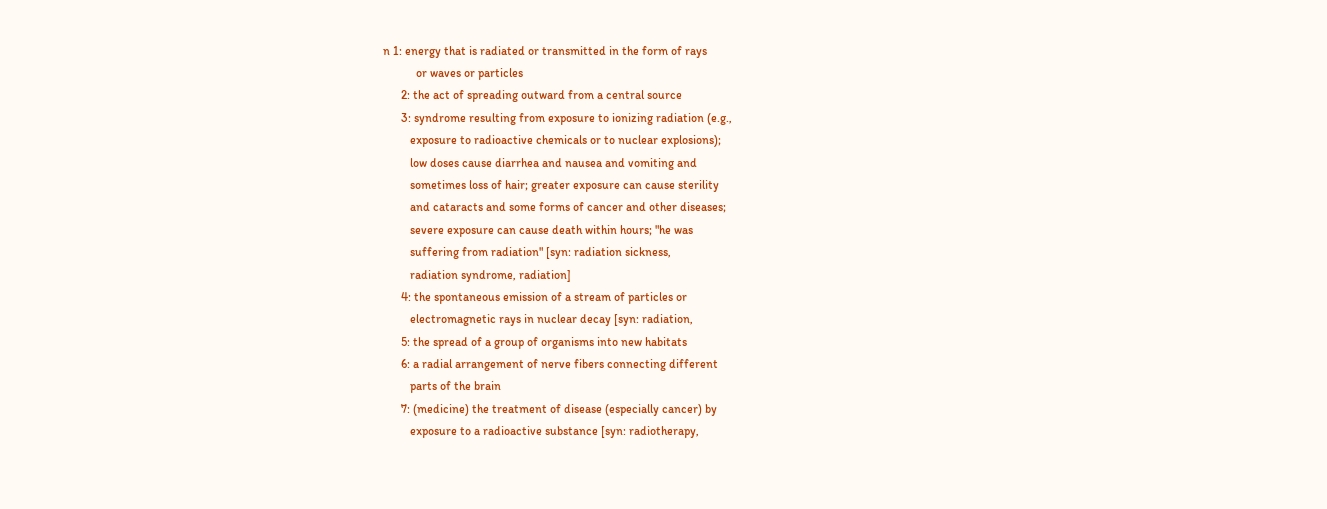n 1: energy that is radiated or transmitted in the form of rays
           or waves or particles
      2: the act of spreading outward from a central source
      3: syndrome resulting from exposure to ionizing radiation (e.g.,
         exposure to radioactive chemicals or to nuclear explosions);
         low doses cause diarrhea and nausea and vomiting and
         sometimes loss of hair; greater exposure can cause sterility
         and cataracts and some forms of cancer and other diseases;
         severe exposure can cause death within hours; "he was
         suffering from radiation" [syn: radiation sickness,
         radiation syndrome, radiation]
      4: the spontaneous emission of a stream of particles or
         electromagnetic rays in nuclear decay [syn: radiation,
      5: the spread of a group of organisms into new habitats
      6: a radial arrangement of nerve fibers connecting different
         parts of the brain
      7: (medicine) the treatment of disease (especially cancer) by
         exposure to a radioactive substance [syn: radiotherapy,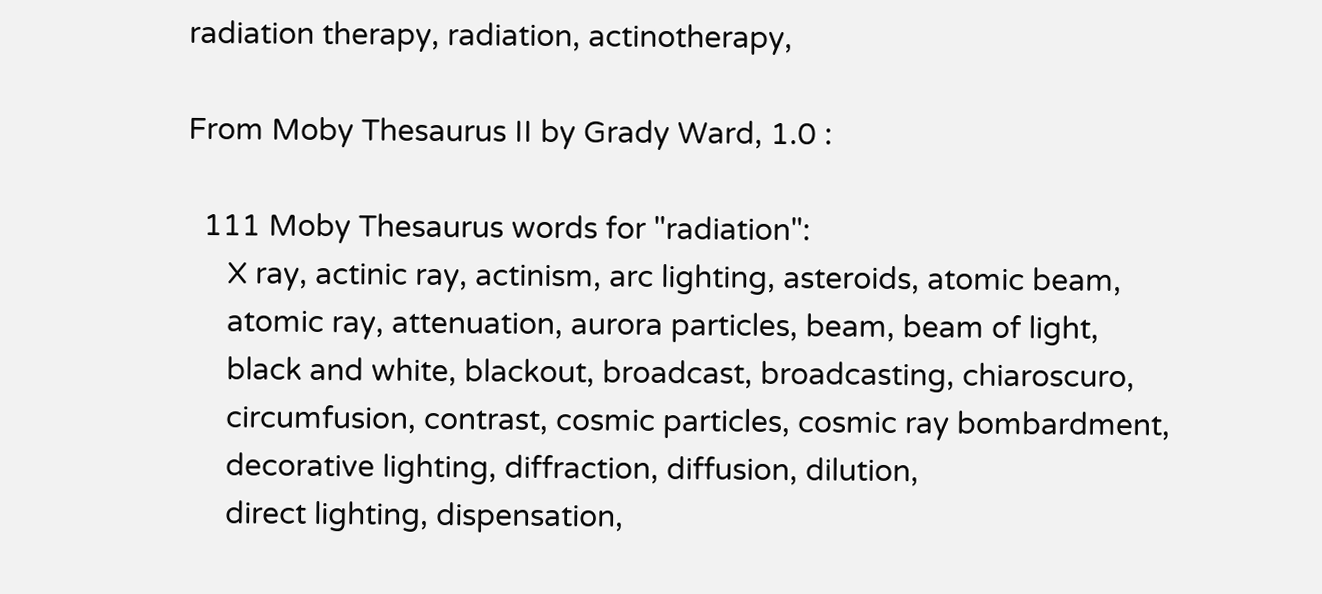radiation therapy, radiation, actinotherapy,

From Moby Thesaurus II by Grady Ward, 1.0 :

  111 Moby Thesaurus words for "radiation":
     X ray, actinic ray, actinism, arc lighting, asteroids, atomic beam,
     atomic ray, attenuation, aurora particles, beam, beam of light,
     black and white, blackout, broadcast, broadcasting, chiaroscuro,
     circumfusion, contrast, cosmic particles, cosmic ray bombardment,
     decorative lighting, diffraction, diffusion, dilution,
     direct lighting, dispensation,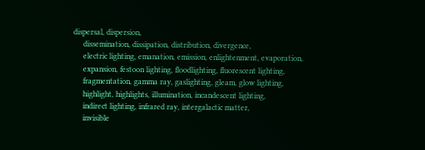dispersal, dispersion,
     dissemination, dissipation, distribution, divergence,
     electric lighting, emanation, emission, enlightenment, evaporation,
     expansion, festoon lighting, floodlighting, fluorescent lighting,
     fragmentation, gamma ray, gaslighting, gleam, glow lighting,
     highlight, highlights, illumination, incandescent lighting,
     indirect lighting, infrared ray, intergalactic matter,
     invisible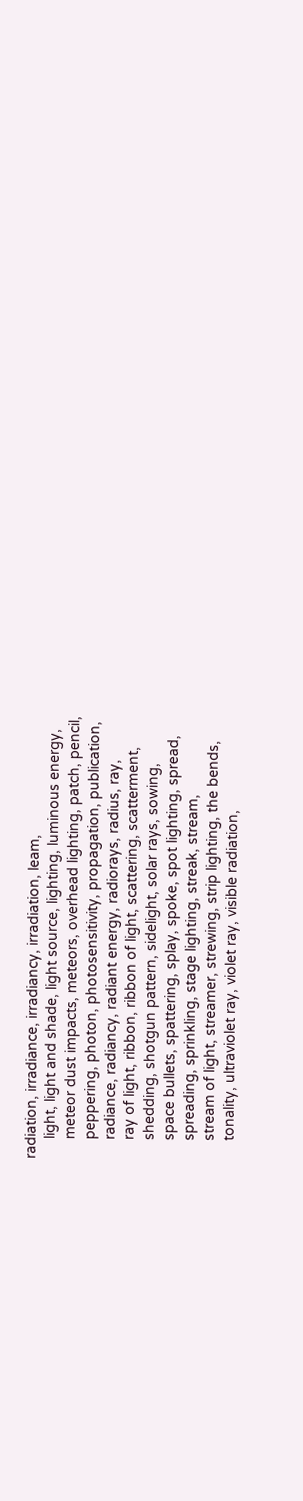radiation, irradiance, irradiancy, irradiation, leam,
     light, light and shade, light source, lighting, luminous energy,
     meteor dust impacts, meteors, overhead lighting, patch, pencil,
     peppering, photon, photosensitivity, propagation, publication,
     radiance, radiancy, radiant energy, radiorays, radius, ray,
     ray of light, ribbon, ribbon of light, scattering, scatterment,
     shedding, shotgun pattern, sidelight, solar rays, sowing,
     space bullets, spattering, splay, spoke, spot lighting, spread,
     spreading, sprinkling, stage lighting, streak, stream,
     stream of light, streamer, strewing, strip lighting, the bends,
     tonality, ultraviolet ray, violet ray, visible radiation,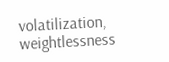volatilization, weightlessness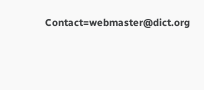Contact=webmaster@dict.org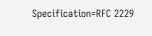Specification=RFC 2229